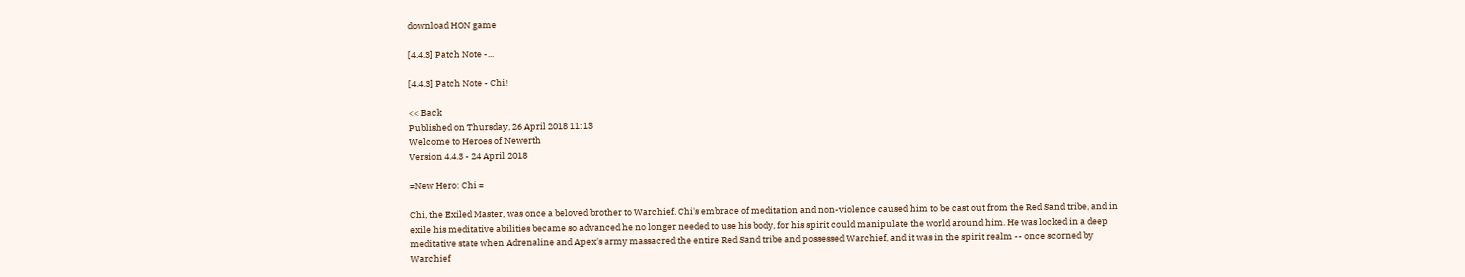download HON game

[4.4.3] Patch Note -...

[4.4.3] Patch Note - Chi!

<< Back
Published on Thursday, 26 April 2018 11:13
Welcome to Heroes of Newerth
Version 4.4.3 - 24 April 2018

=New Hero: Chi =

Chi, the Exiled Master, was once a beloved brother to Warchief. Chi's embrace of meditation and non-violence caused him to be cast out from the Red Sand tribe, and in exile his meditative abilities became so advanced he no longer needed to use his body, for his spirit could manipulate the world around him. He was locked in a deep meditative state when Adrenaline and Apex's army massacred the entire Red Sand tribe and possessed Warchief, and it was in the spirit realm -- once scorned by Warchief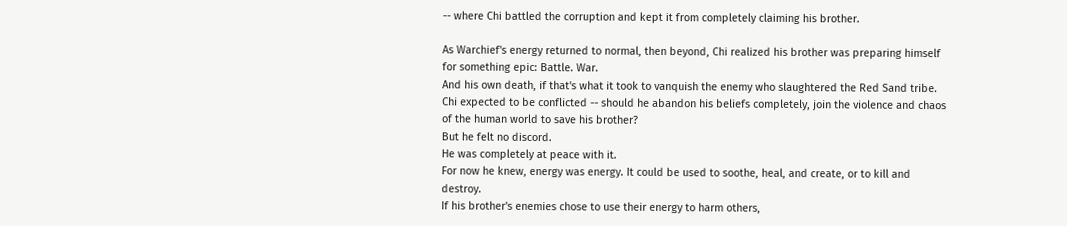-- where Chi battled the corruption and kept it from completely claiming his brother.

As Warchief's energy returned to normal, then beyond, Chi realized his brother was preparing himself for something epic: Battle. War.
And his own death, if that's what it took to vanquish the enemy who slaughtered the Red Sand tribe.
Chi expected to be conflicted -- should he abandon his beliefs completely, join the violence and chaos of the human world to save his brother?
But he felt no discord.
He was completely at peace with it.
For now he knew, energy was energy. It could be used to soothe, heal, and create, or to kill and destroy.
If his brother's enemies chose to use their energy to harm others,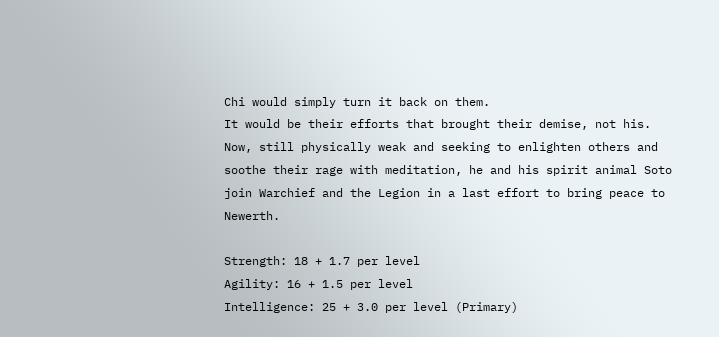Chi would simply turn it back on them.
It would be their efforts that brought their demise, not his.
Now, still physically weak and seeking to enlighten others and soothe their rage with meditation, he and his spirit animal Soto join Warchief and the Legion in a last effort to bring peace to Newerth.

Strength: 18 + 1.7 per level
Agility: 16 + 1.5 per level
Intelligence: 25 + 3.0 per level (Primary)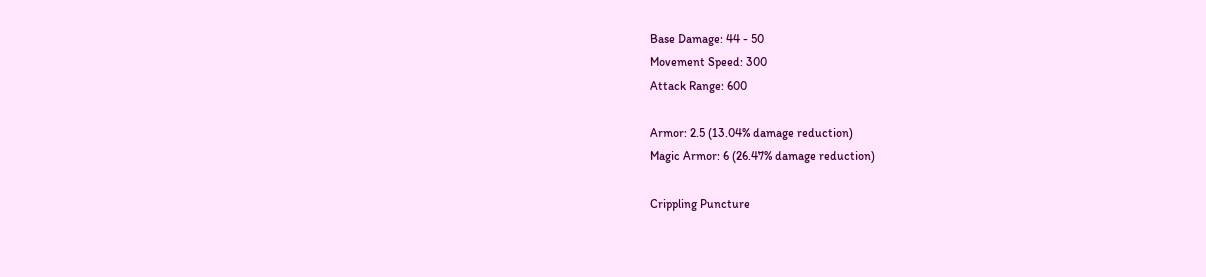Base Damage: 44 - 50
Movement Speed: 300
Attack Range: 600

Armor: 2.5 (13.04% damage reduction)
Magic Armor: 6 (26.47% damage reduction)

Crippling Puncture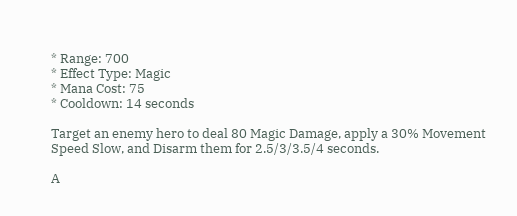* Range: 700
* Effect Type: Magic
* Mana Cost: 75
* Cooldown: 14 seconds

Target an enemy hero to deal 80 Magic Damage, apply a 30% Movement Speed Slow, and Disarm them for 2.5/3/3.5/4 seconds.

A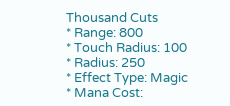Thousand Cuts
* Range: 800
* Touch Radius: 100
* Radius: 250
* Effect Type: Magic
* Mana Cost: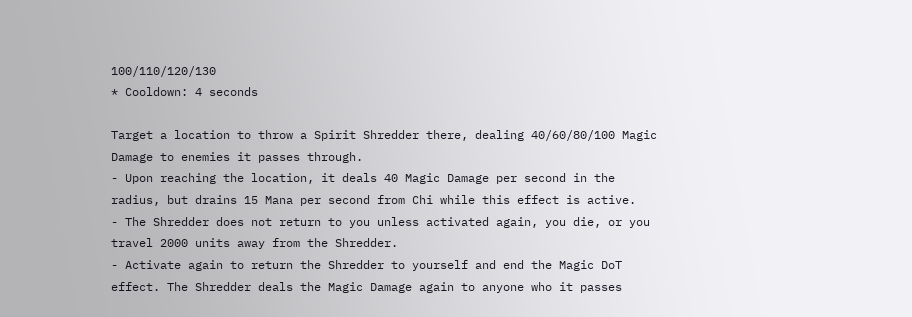100/110/120/130
* Cooldown: 4 seconds

Target a location to throw a Spirit Shredder there, dealing 40/60/80/100 Magic Damage to enemies it passes through.
- Upon reaching the location, it deals 40 Magic Damage per second in the radius, but drains 15 Mana per second from Chi while this effect is active.
- The Shredder does not return to you unless activated again, you die, or you travel 2000 units away from the Shredder.
- Activate again to return the Shredder to yourself and end the Magic DoT effect. The Shredder deals the Magic Damage again to anyone who it passes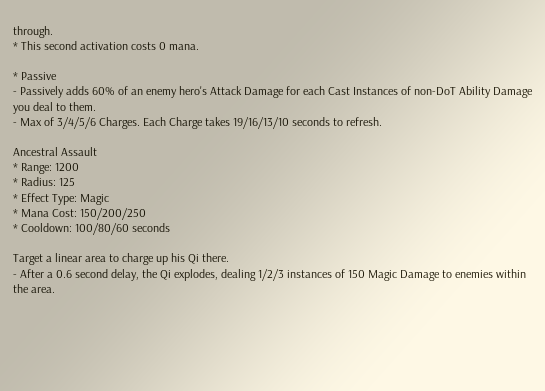through.
* This second activation costs 0 mana.

* Passive
- Passively adds 60% of an enemy hero's Attack Damage for each Cast Instances of non-DoT Ability Damage you deal to them.
- Max of 3/4/5/6 Charges. Each Charge takes 19/16/13/10 seconds to refresh.

Ancestral Assault
* Range: 1200
* Radius: 125
* Effect Type: Magic
* Mana Cost: 150/200/250
* Cooldown: 100/80/60 seconds

Target a linear area to charge up his Qi there.
- After a 0.6 second delay, the Qi explodes, dealing 1/2/3 instances of 150 Magic Damage to enemies within the area.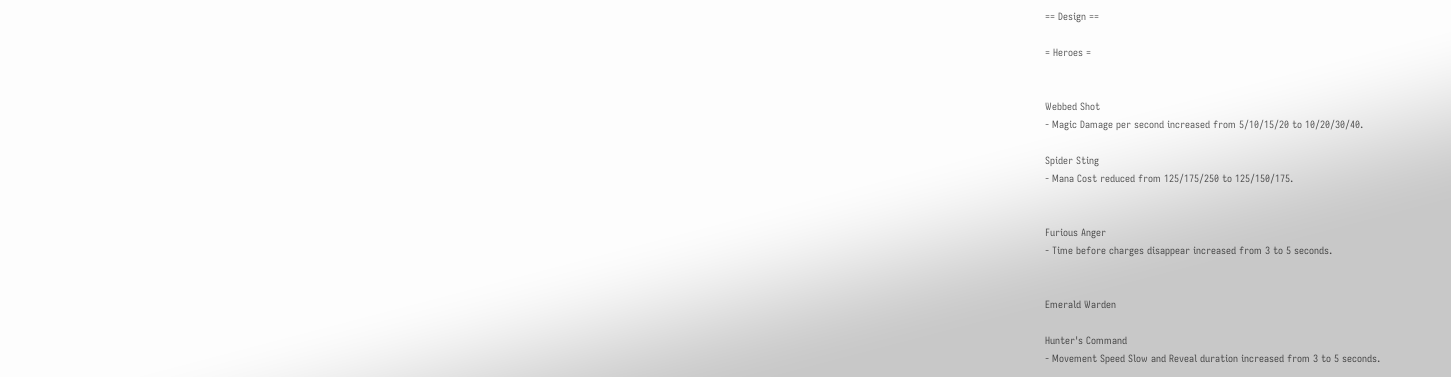== Design ==

= Heroes =


Webbed Shot
- Magic Damage per second increased from 5/10/15/20 to 10/20/30/40.

Spider Sting
- Mana Cost reduced from 125/175/250 to 125/150/175.


Furious Anger
- Time before charges disappear increased from 3 to 5 seconds.


Emerald Warden

Hunter's Command
- Movement Speed Slow and Reveal duration increased from 3 to 5 seconds.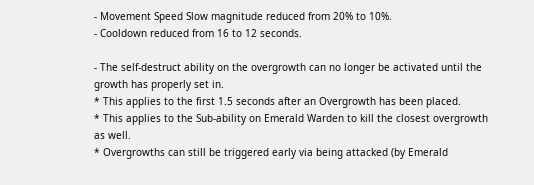- Movement Speed Slow magnitude reduced from 20% to 10%.
- Cooldown reduced from 16 to 12 seconds.

- The self-destruct ability on the overgrowth can no longer be activated until the growth has properly set in.
* This applies to the first 1.5 seconds after an Overgrowth has been placed.
* This applies to the Sub-ability on Emerald Warden to kill the closest overgrowth as well.
* Overgrowths can still be triggered early via being attacked (by Emerald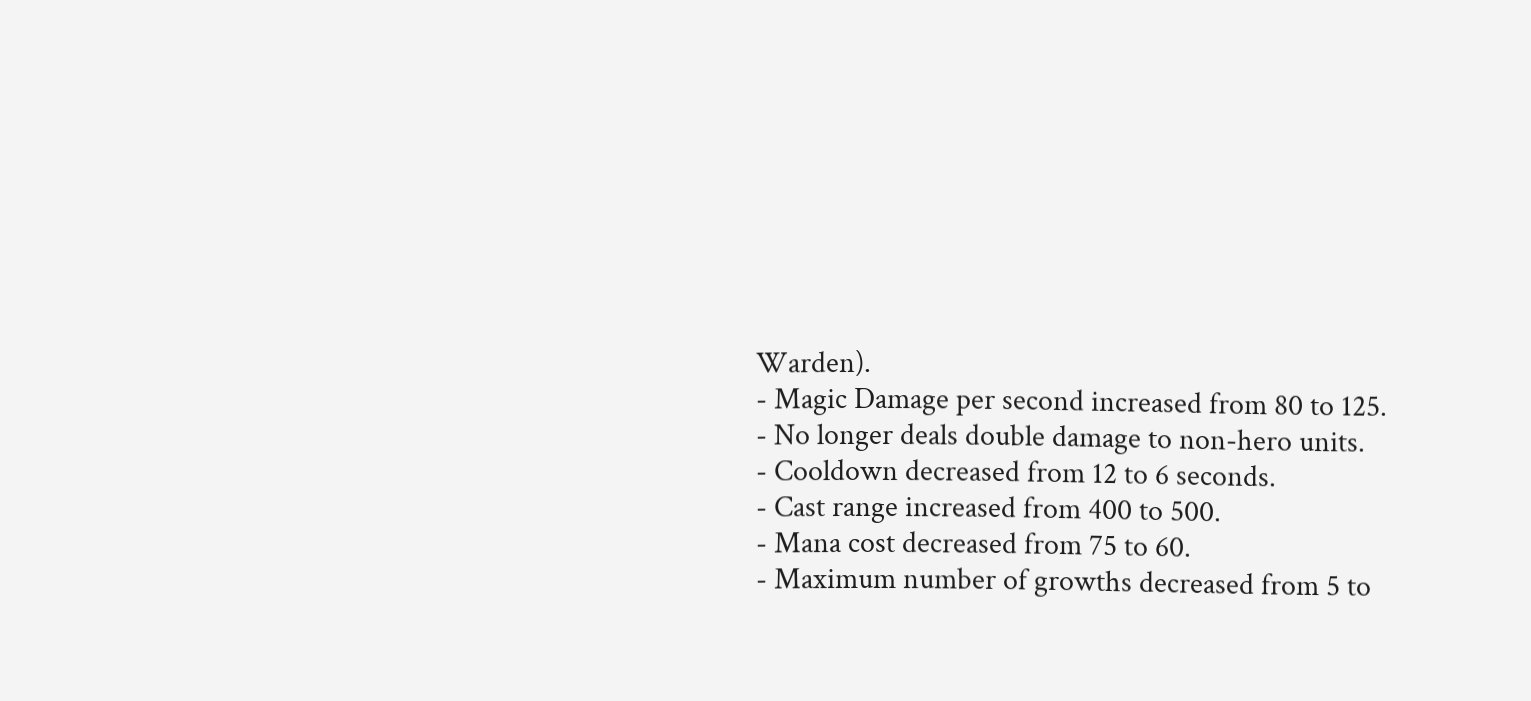Warden).
- Magic Damage per second increased from 80 to 125.
- No longer deals double damage to non-hero units.
- Cooldown decreased from 12 to 6 seconds.
- Cast range increased from 400 to 500.
- Mana cost decreased from 75 to 60.
- Maximum number of growths decreased from 5 to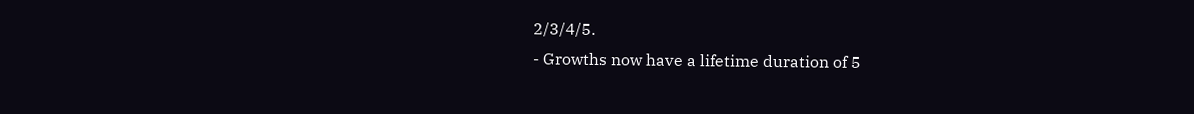2/3/4/5.
- Growths now have a lifetime duration of 5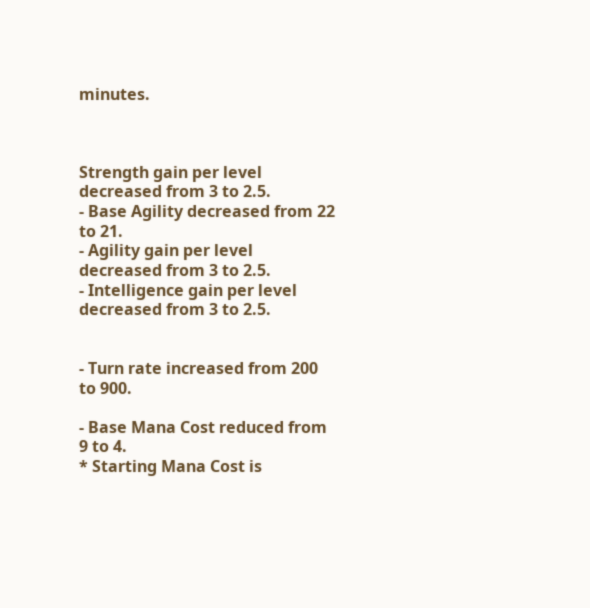minutes.



Strength gain per level decreased from 3 to 2.5.
- Base Agility decreased from 22 to 21.
- Agility gain per level decreased from 3 to 2.5.
- Intelligence gain per level decreased from 3 to 2.5.


- Turn rate increased from 200 to 900.

- Base Mana Cost reduced from 9 to 4.
* Starting Mana Cost is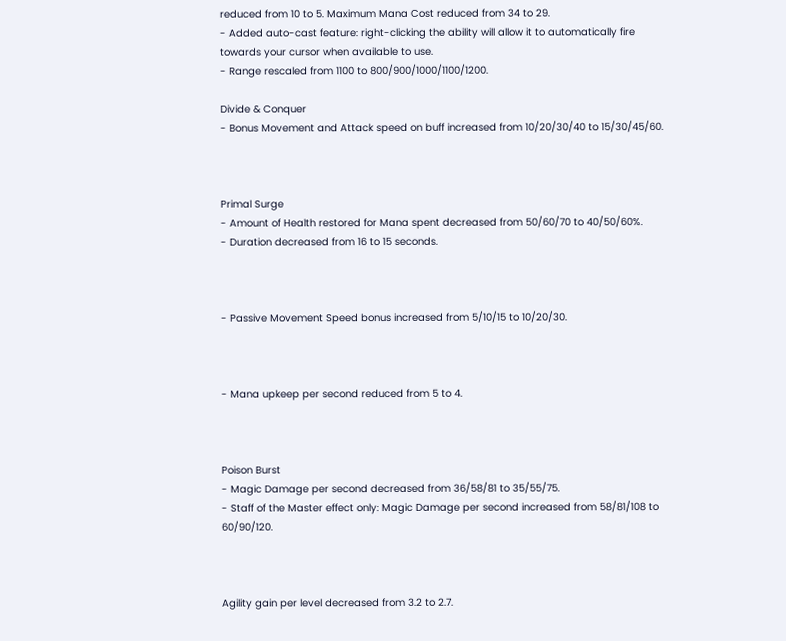reduced from 10 to 5. Maximum Mana Cost reduced from 34 to 29.
- Added auto-cast feature: right-clicking the ability will allow it to automatically fire towards your cursor when available to use.
- Range rescaled from 1100 to 800/900/1000/1100/1200.

Divide & Conquer
- Bonus Movement and Attack speed on buff increased from 10/20/30/40 to 15/30/45/60.



Primal Surge
- Amount of Health restored for Mana spent decreased from 50/60/70 to 40/50/60%.
- Duration decreased from 16 to 15 seconds.



- Passive Movement Speed bonus increased from 5/10/15 to 10/20/30.



- Mana upkeep per second reduced from 5 to 4.



Poison Burst
- Magic Damage per second decreased from 36/58/81 to 35/55/75.
- Staff of the Master effect only: Magic Damage per second increased from 58/81/108 to 60/90/120.



Agility gain per level decreased from 3.2 to 2.7.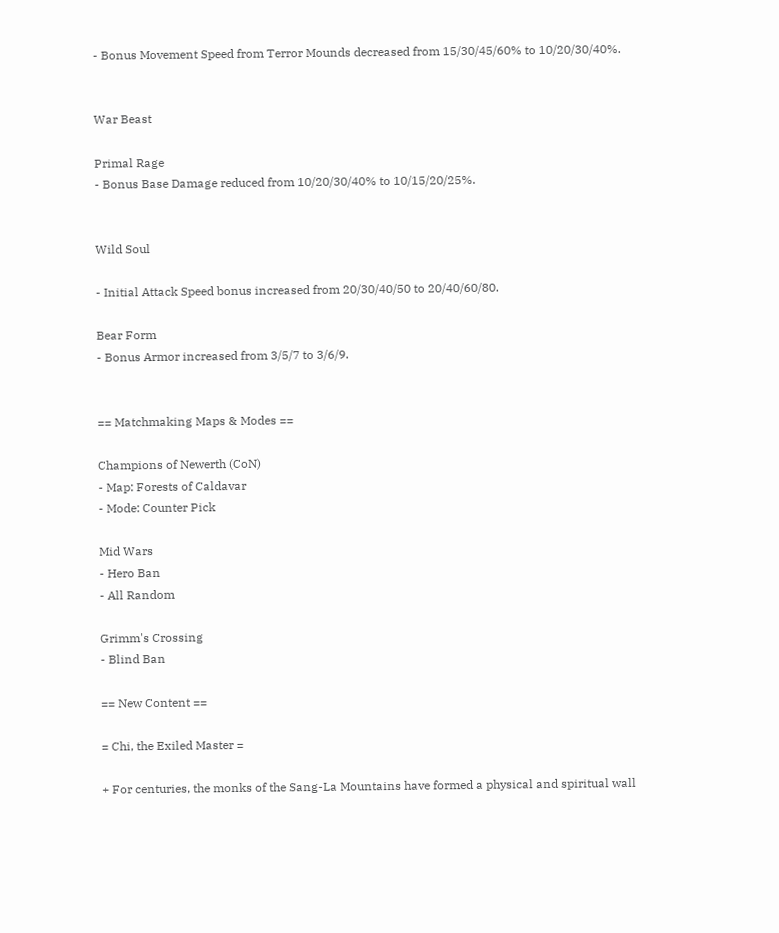- Bonus Movement Speed from Terror Mounds decreased from 15/30/45/60% to 10/20/30/40%.


War Beast

Primal Rage
- Bonus Base Damage reduced from 10/20/30/40% to 10/15/20/25%.


Wild Soul

- Initial Attack Speed bonus increased from 20/30/40/50 to 20/40/60/80.

Bear Form
- Bonus Armor increased from 3/5/7 to 3/6/9.


== Matchmaking Maps & Modes ==

Champions of Newerth (CoN)
- Map: Forests of Caldavar
- Mode: Counter Pick

Mid Wars
- Hero Ban
- All Random

Grimm's Crossing
- Blind Ban

== New Content ==

= Chi, the Exiled Master =

+ For centuries, the monks of the Sang-La Mountains have formed a physical and spiritual wall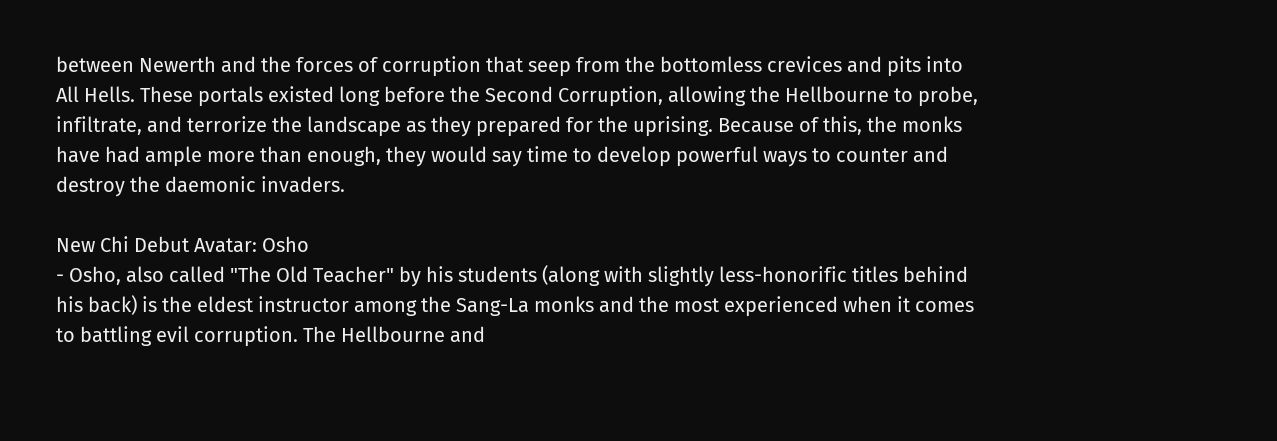between Newerth and the forces of corruption that seep from the bottomless crevices and pits into All Hells. These portals existed long before the Second Corruption, allowing the Hellbourne to probe, infiltrate, and terrorize the landscape as they prepared for the uprising. Because of this, the monks have had ample more than enough, they would say time to develop powerful ways to counter and destroy the daemonic invaders.

New Chi Debut Avatar: Osho
- Osho, also called "The Old Teacher" by his students (along with slightly less-honorific titles behind his back) is the eldest instructor among the Sang-La monks and the most experienced when it comes to battling evil corruption. The Hellbourne and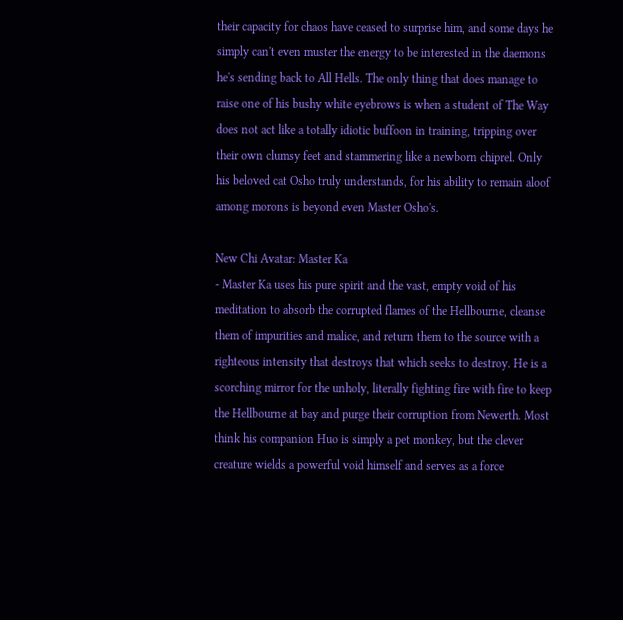their capacity for chaos have ceased to surprise him, and some days he simply can't even muster the energy to be interested in the daemons he's sending back to All Hells. The only thing that does manage to raise one of his bushy white eyebrows is when a student of The Way does not act like a totally idiotic buffoon in training, tripping over their own clumsy feet and stammering like a newborn chiprel. Only his beloved cat Osho truly understands, for his ability to remain aloof among morons is beyond even Master Osho's.

New Chi Avatar: Master Ka
- Master Ka uses his pure spirit and the vast, empty void of his meditation to absorb the corrupted flames of the Hellbourne, cleanse them of impurities and malice, and return them to the source with a righteous intensity that destroys that which seeks to destroy. He is a scorching mirror for the unholy, literally fighting fire with fire to keep the Hellbourne at bay and purge their corruption from Newerth. Most think his companion Huo is simply a pet monkey, but the clever creature wields a powerful void himself and serves as a force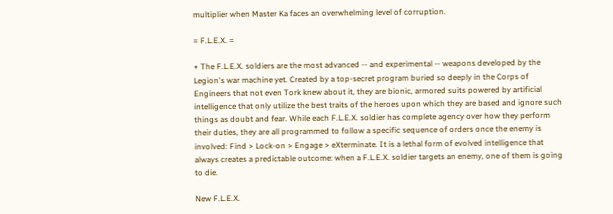multiplier when Master Ka faces an overwhelming level of corruption.

= F.L.E.X. =

+ The F.L.E.X. soldiers are the most advanced -- and experimental -- weapons developed by the Legion's war machine yet. Created by a top-secret program buried so deeply in the Corps of Engineers that not even Tork knew about it, they are bionic, armored suits powered by artificial intelligence that only utilize the best traits of the heroes upon which they are based and ignore such things as doubt and fear. While each F.L.E.X. soldier has complete agency over how they perform their duties, they are all programmed to follow a specific sequence of orders once the enemy is involved: Find > Lock-on > Engage > eXterminate. It is a lethal form of evolved intelligence that always creates a predictable outcome: when a F.L.E.X. soldier targets an enemy, one of them is going to die.

New F.L.E.X.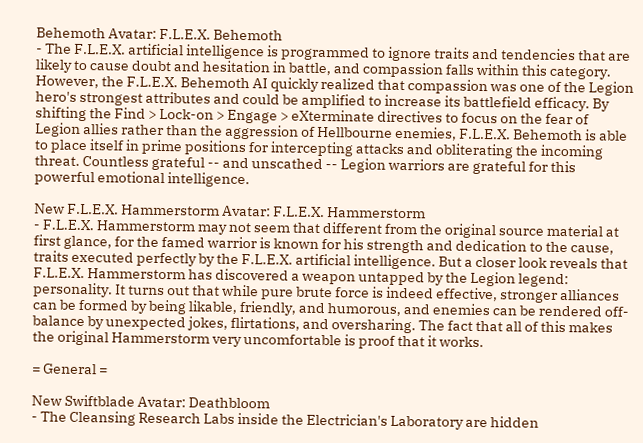Behemoth Avatar: F.L.E.X. Behemoth
- The F.L.E.X. artificial intelligence is programmed to ignore traits and tendencies that are likely to cause doubt and hesitation in battle, and compassion falls within this category. However, the F.L.E.X. Behemoth AI quickly realized that compassion was one of the Legion hero's strongest attributes and could be amplified to increase its battlefield efficacy. By shifting the Find > Lock-on > Engage > eXterminate directives to focus on the fear of Legion allies rather than the aggression of Hellbourne enemies, F.L.E.X. Behemoth is able to place itself in prime positions for intercepting attacks and obliterating the incoming threat. Countless grateful -- and unscathed -- Legion warriors are grateful for this powerful emotional intelligence.

New F.L.E.X. Hammerstorm Avatar: F.L.E.X. Hammerstorm
- F.L.E.X. Hammerstorm may not seem that different from the original source material at first glance, for the famed warrior is known for his strength and dedication to the cause, traits executed perfectly by the F.L.E.X. artificial intelligence. But a closer look reveals that F.L.E.X. Hammerstorm has discovered a weapon untapped by the Legion legend: personality. It turns out that while pure brute force is indeed effective, stronger alliances can be formed by being likable, friendly, and humorous, and enemies can be rendered off-balance by unexpected jokes, flirtations, and oversharing. The fact that all of this makes the original Hammerstorm very uncomfortable is proof that it works.

= General =

New Swiftblade Avatar: Deathbloom
- The Cleansing Research Labs inside the Electrician's Laboratory are hidden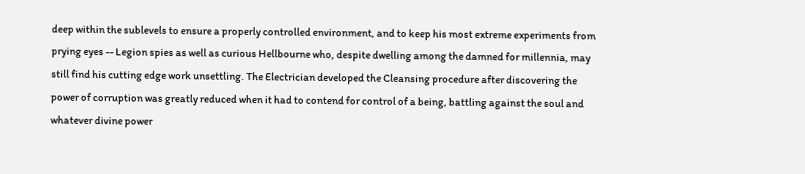deep within the sublevels to ensure a properly controlled environment, and to keep his most extreme experiments from prying eyes -- Legion spies as well as curious Hellbourne who, despite dwelling among the damned for millennia, may still find his cutting edge work unsettling. The Electrician developed the Cleansing procedure after discovering the power of corruption was greatly reduced when it had to contend for control of a being, battling against the soul and whatever divine power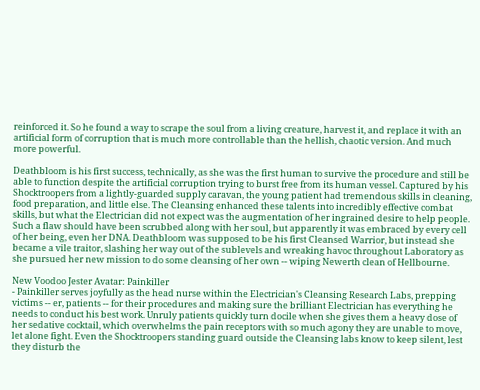reinforced it. So he found a way to scrape the soul from a living creature, harvest it, and replace it with an artificial form of corruption that is much more controllable than the hellish, chaotic version. And much more powerful.

Deathbloom is his first success, technically, as she was the first human to survive the procedure and still be able to function despite the artificial corruption trying to burst free from its human vessel. Captured by his Shocktroopers from a lightly-guarded supply caravan, the young patient had tremendous skills in cleaning, food preparation, and little else. The Cleansing enhanced these talents into incredibly effective combat skills, but what the Electrician did not expect was the augmentation of her ingrained desire to help people. Such a flaw should have been scrubbed along with her soul, but apparently it was embraced by every cell of her being, even her DNA. Deathbloom was supposed to be his first Cleansed Warrior, but instead she became a vile traitor, slashing her way out of the sublevels and wreaking havoc throughout Laboratory as she pursued her new mission to do some cleansing of her own -- wiping Newerth clean of Hellbourne.

New Voodoo Jester Avatar: Painkiller
- Painkiller serves joyfully as the head nurse within the Electrician's Cleansing Research Labs, prepping victims -- er, patients -- for their procedures and making sure the brilliant Electrician has everything he needs to conduct his best work. Unruly patients quickly turn docile when she gives them a heavy dose of her sedative cocktail, which overwhelms the pain receptors with so much agony they are unable to move, let alone fight. Even the Shocktroopers standing guard outside the Cleansing labs know to keep silent, lest they disturb the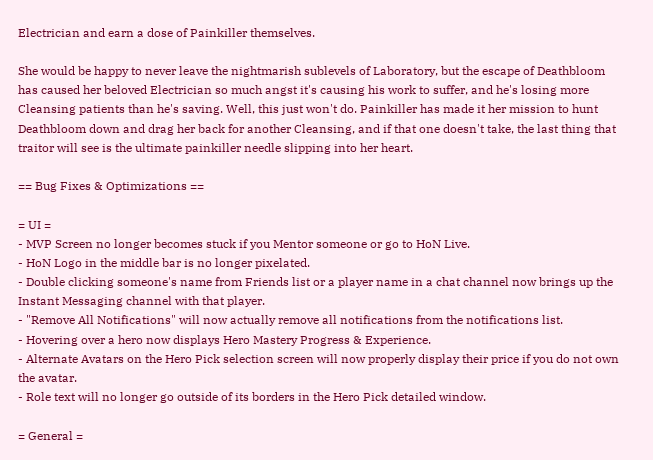Electrician and earn a dose of Painkiller themselves.

She would be happy to never leave the nightmarish sublevels of Laboratory, but the escape of Deathbloom has caused her beloved Electrician so much angst it's causing his work to suffer, and he's losing more Cleansing patients than he's saving. Well, this just won't do. Painkiller has made it her mission to hunt Deathbloom down and drag her back for another Cleansing, and if that one doesn't take, the last thing that traitor will see is the ultimate painkiller needle slipping into her heart.

== Bug Fixes & Optimizations ==

= UI =
- MVP Screen no longer becomes stuck if you Mentor someone or go to HoN Live.
- HoN Logo in the middle bar is no longer pixelated.
- Double clicking someone's name from Friends list or a player name in a chat channel now brings up the Instant Messaging channel with that player.
- "Remove All Notifications" will now actually remove all notifications from the notifications list.
- Hovering over a hero now displays Hero Mastery Progress & Experience.
- Alternate Avatars on the Hero Pick selection screen will now properly display their price if you do not own the avatar.
- Role text will no longer go outside of its borders in the Hero Pick detailed window.

= General =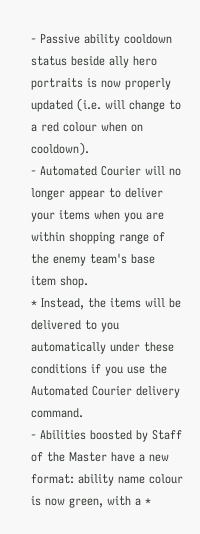- Passive ability cooldown status beside ally hero portraits is now properly updated (i.e. will change to a red colour when on cooldown).
- Automated Courier will no longer appear to deliver your items when you are within shopping range of the enemy team's base item shop.
* Instead, the items will be delivered to you automatically under these conditions if you use the Automated Courier delivery command.
- Abilities boosted by Staff of the Master have a new format: ability name colour is now green, with a *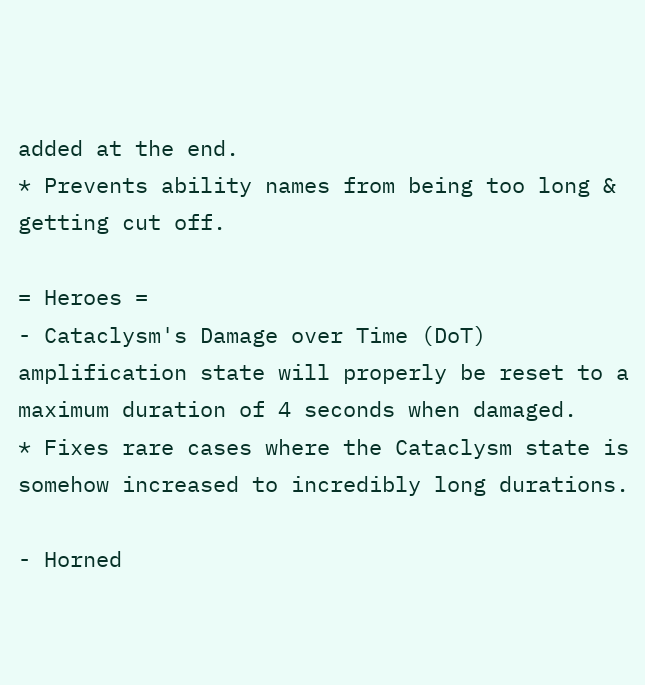added at the end.
* Prevents ability names from being too long & getting cut off.

= Heroes =
- Cataclysm's Damage over Time (DoT) amplification state will properly be reset to a maximum duration of 4 seconds when damaged.
* Fixes rare cases where the Cataclysm state is somehow increased to incredibly long durations.

- Horned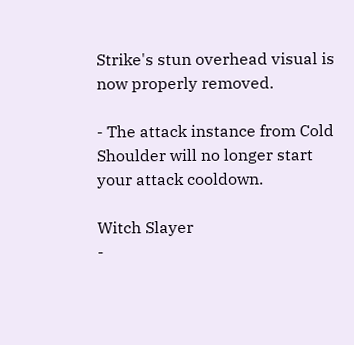Strike's stun overhead visual is now properly removed.

- The attack instance from Cold Shoulder will no longer start your attack cooldown.

Witch Slayer
-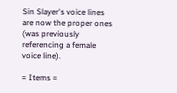Sin Slayer's voice lines are now the proper ones (was previously referencing a female voice line).

= Items =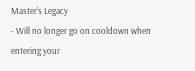Master's Legacy
- Will no longer go on cooldown when entering your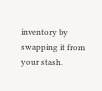inventory by swapping it from your stash.